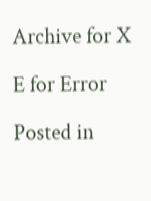Archive for X

E for Error

Posted in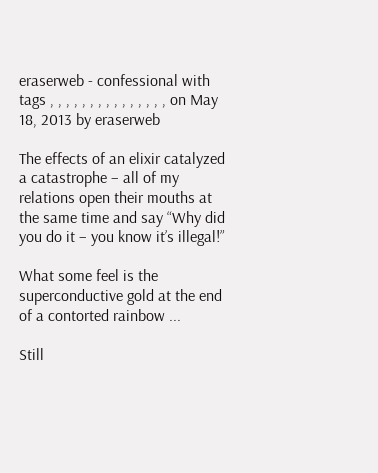eraserweb - confessional with tags , , , , , , , , , , , , , , , on May 18, 2013 by eraserweb

The effects of an elixir catalyzed a catastrophe – all of my relations open their mouths at the same time and say “Why did you do it – you know it’s illegal!”

What some feel is the superconductive gold at the end of a contorted rainbow ...

Still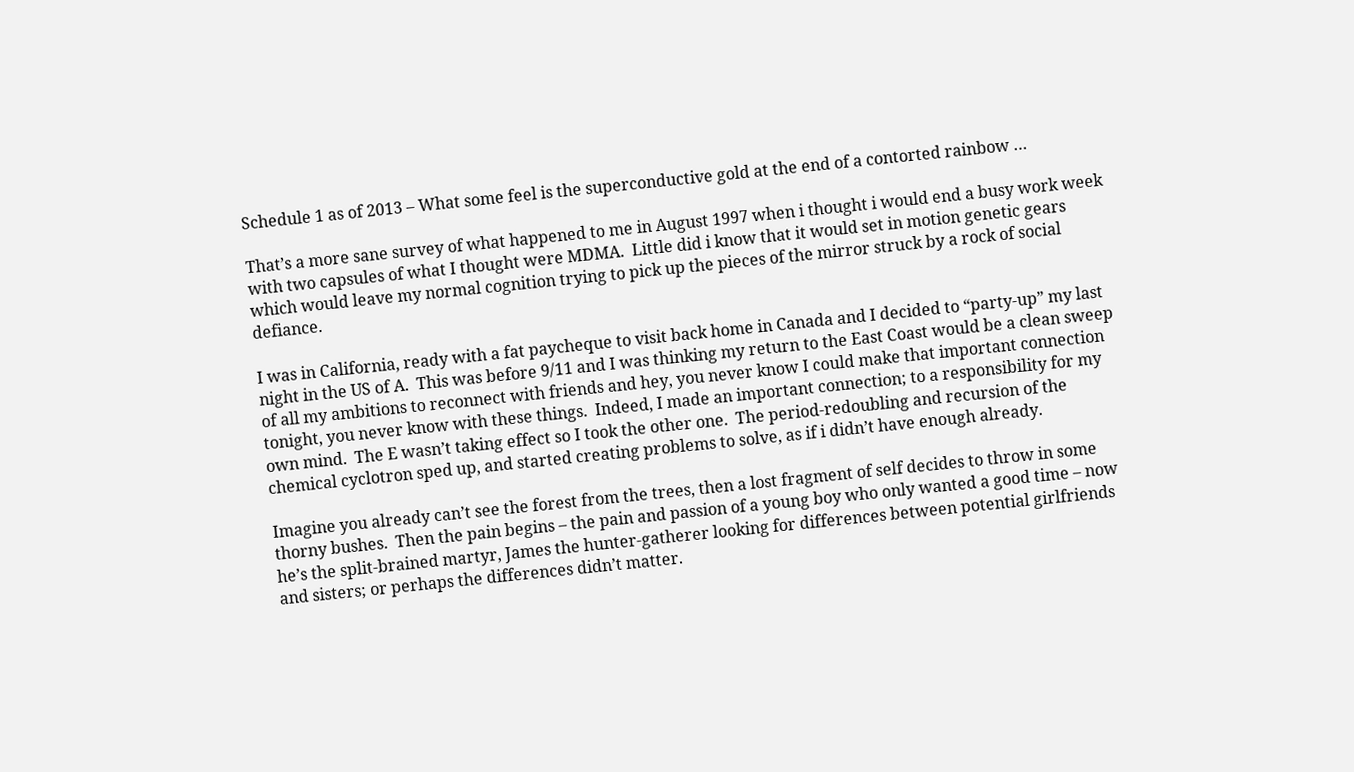Schedule 1 as of 2013 – What some feel is the superconductive gold at the end of a contorted rainbow …

That’s a more sane survey of what happened to me in August 1997 when i thought i would end a busy work week with two capsules of what I thought were MDMA.  Little did i know that it would set in motion genetic gears which would leave my normal cognition trying to pick up the pieces of the mirror struck by a rock of social defiance.

I was in California, ready with a fat paycheque to visit back home in Canada and I decided to “party-up” my last night in the US of A.  This was before 9/11 and I was thinking my return to the East Coast would be a clean sweep of all my ambitions to reconnect with friends and hey, you never know I could make that important connection tonight, you never know with these things.  Indeed, I made an important connection; to a responsibility for my own mind.  The E wasn’t taking effect so I took the other one.  The period-redoubling and recursion of the chemical cyclotron sped up, and started creating problems to solve, as if i didn’t have enough already.

Imagine you already can’t see the forest from the trees, then a lost fragment of self decides to throw in some thorny bushes.  Then the pain begins – the pain and passion of a young boy who only wanted a good time – now he’s the split-brained martyr, James the hunter-gatherer looking for differences between potential girlfriends and sisters; or perhaps the differences didn’t matter.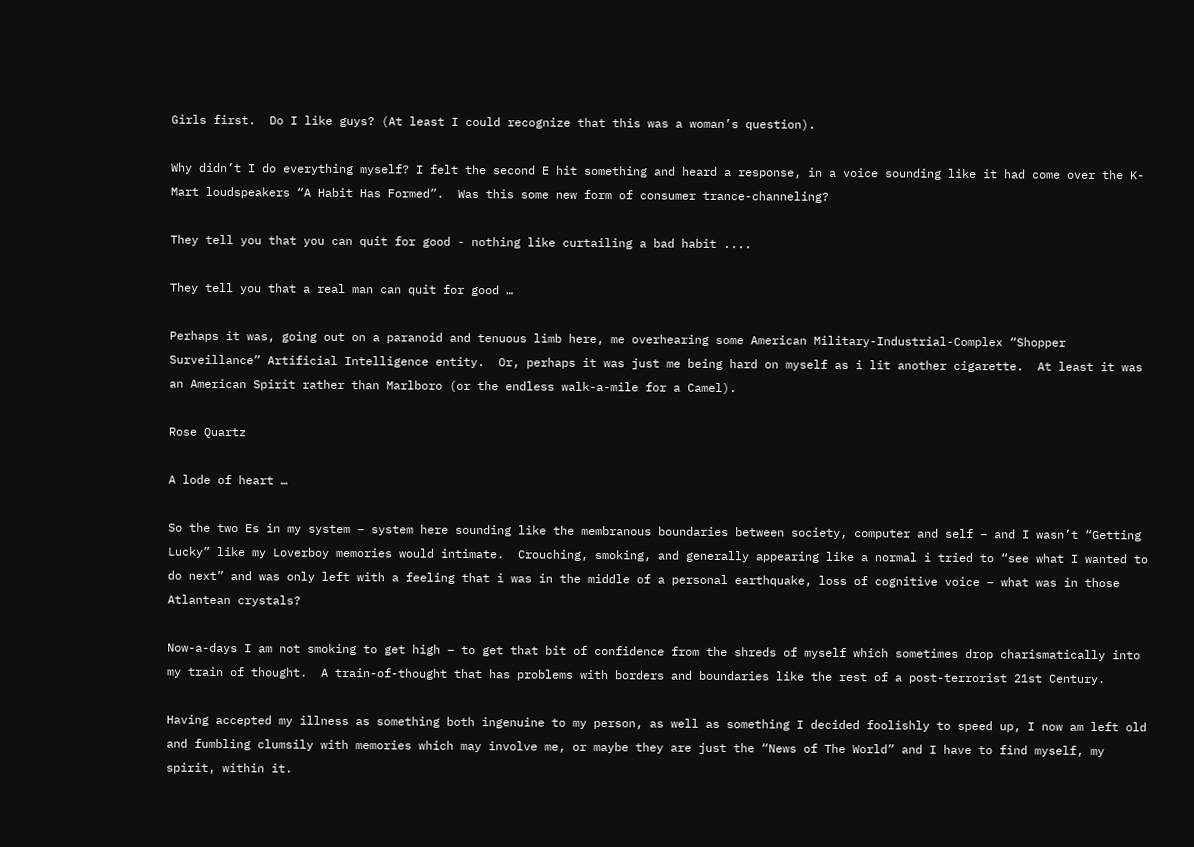Girls first.  Do I like guys? (At least I could recognize that this was a woman’s question).

Why didn’t I do everything myself? I felt the second E hit something and heard a response, in a voice sounding like it had come over the K-Mart loudspeakers “A Habit Has Formed”.  Was this some new form of consumer trance-channeling?

They tell you that you can quit for good - nothing like curtailing a bad habit ....

They tell you that a real man can quit for good …

Perhaps it was, going out on a paranoid and tenuous limb here, me overhearing some American Military-Industrial-Complex “Shopper Surveillance” Artificial Intelligence entity.  Or, perhaps it was just me being hard on myself as i lit another cigarette.  At least it was an American Spirit rather than Marlboro (or the endless walk-a-mile for a Camel).

Rose Quartz

A lode of heart …

So the two Es in my system – system here sounding like the membranous boundaries between society, computer and self – and I wasn’t “Getting Lucky” like my Loverboy memories would intimate.  Crouching, smoking, and generally appearing like a normal i tried to “see what I wanted to do next” and was only left with a feeling that i was in the middle of a personal earthquake, loss of cognitive voice – what was in those Atlantean crystals?

Now-a-days I am not smoking to get high – to get that bit of confidence from the shreds of myself which sometimes drop charismatically into my train of thought.  A train-of-thought that has problems with borders and boundaries like the rest of a post-terrorist 21st Century.

Having accepted my illness as something both ingenuine to my person, as well as something I decided foolishly to speed up, I now am left old and fumbling clumsily with memories which may involve me, or maybe they are just the “News of The World” and I have to find myself, my spirit, within it.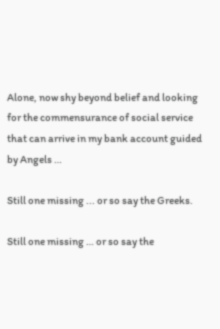Alone, now shy beyond belief and looking for the commensurance of social service that can arrive in my bank account guided by Angels …

Still one missing ... or so say the Greeks.

Still one missing … or so say the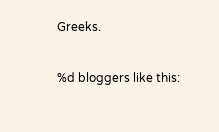Greeks.

%d bloggers like this: